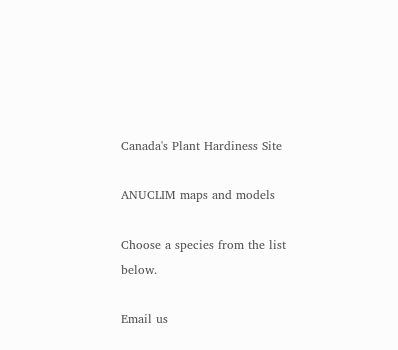Canada's Plant Hardiness Site

ANUCLIM maps and models

Choose a species from the list below.

Email us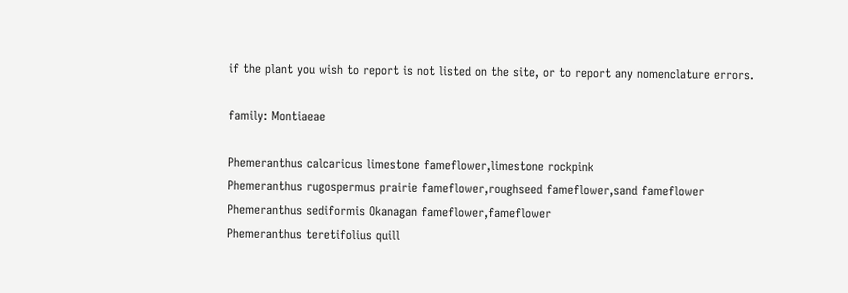if the plant you wish to report is not listed on the site, or to report any nomenclature errors.

family: Montiaeae

Phemeranthus calcaricus limestone fameflower,limestone rockpink
Phemeranthus rugospermus prairie fameflower,roughseed fameflower,sand fameflower
Phemeranthus sediformis Okanagan fameflower,fameflower
Phemeranthus teretifolius quill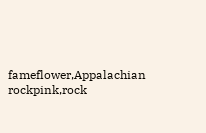fameflower,Appalachian rockpink,rock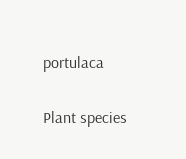portulaca

Plant species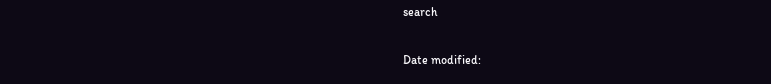search

Date modified: